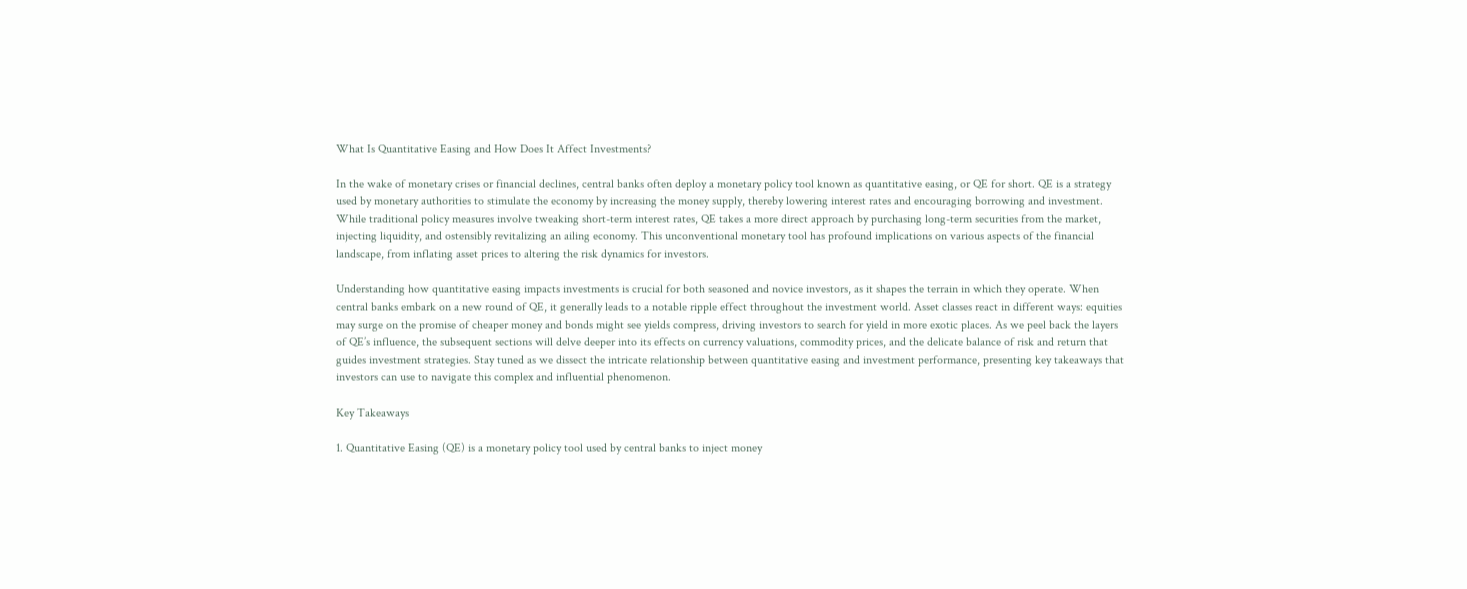What Is Quantitative Easing and How Does It Affect Investments?

In the wake of monetary crises or financial declines, central banks often deploy a monetary policy tool known as quantitative easing, or QE for short. QE is a strategy used by monetary authorities to stimulate the economy by increasing the money supply, thereby lowering interest rates and encouraging borrowing and investment. While traditional policy measures involve tweaking short-term interest rates, QE takes a more direct approach by purchasing long-term securities from the market, injecting liquidity, and ostensibly revitalizing an ailing economy. This unconventional monetary tool has profound implications on various aspects of the financial landscape, from inflating asset prices to altering the risk dynamics for investors.

Understanding how quantitative easing impacts investments is crucial for both seasoned and novice investors, as it shapes the terrain in which they operate. When central banks embark on a new round of QE, it generally leads to a notable ripple effect throughout the investment world. Asset classes react in different ways: equities may surge on the promise of cheaper money and bonds might see yields compress, driving investors to search for yield in more exotic places. As we peel back the layers of QE’s influence, the subsequent sections will delve deeper into its effects on currency valuations, commodity prices, and the delicate balance of risk and return that guides investment strategies. Stay tuned as we dissect the intricate relationship between quantitative easing and investment performance, presenting key takeaways that investors can use to navigate this complex and influential phenomenon.

Key Takeaways

1. Quantitative Easing (QE) is a monetary policy tool used by central banks to inject money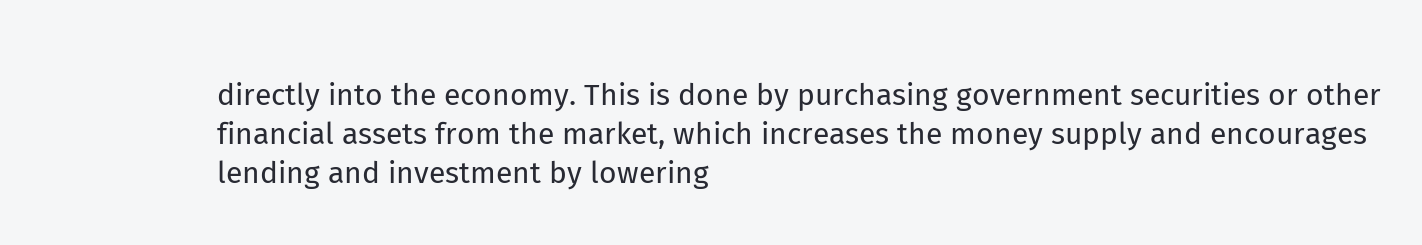directly into the economy. This is done by purchasing government securities or other financial assets from the market, which increases the money supply and encourages lending and investment by lowering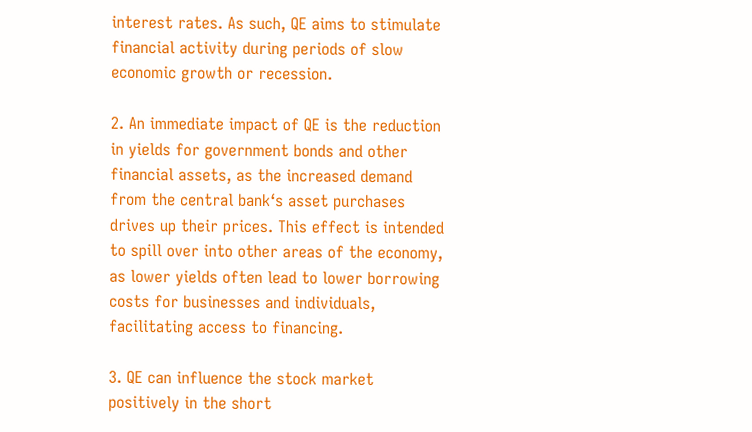interest rates. As such, QE aims to stimulate financial activity during periods of slow economic growth or recession.

2. An immediate impact of QE is the reduction in yields for government bonds and other financial assets, as the increased demand from the central bank‘s asset purchases drives up their prices. This effect is intended to spill over into other areas of the economy, as lower yields often lead to lower borrowing costs for businesses and individuals, facilitating access to financing.

3. QE can influence the stock market positively in the short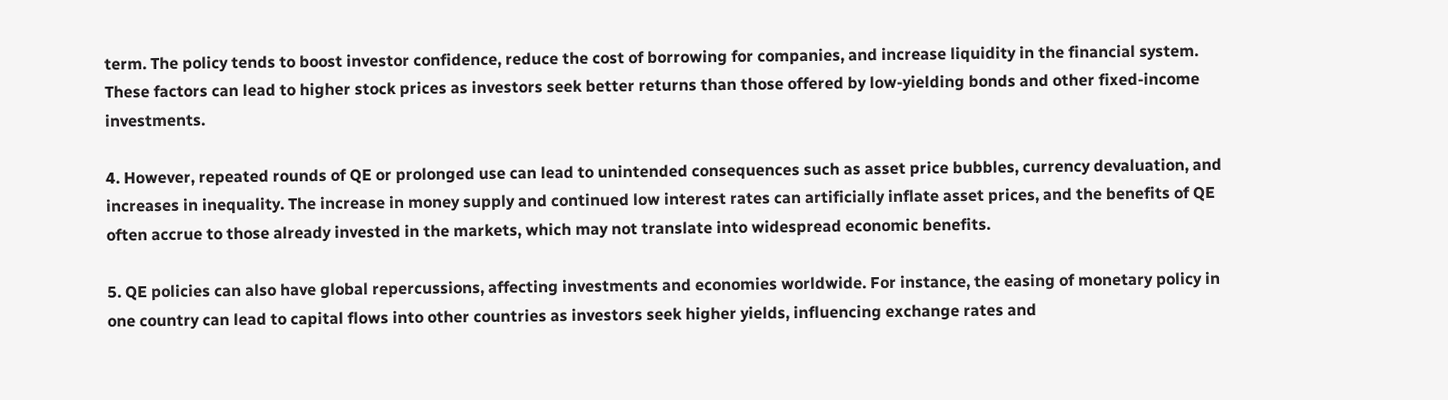term. The policy tends to boost investor confidence, reduce the cost of borrowing for companies, and increase liquidity in the financial system. These factors can lead to higher stock prices as investors seek better returns than those offered by low-yielding bonds and other fixed-income investments.

4. However, repeated rounds of QE or prolonged use can lead to unintended consequences such as asset price bubbles, currency devaluation, and increases in inequality. The increase in money supply and continued low interest rates can artificially inflate asset prices, and the benefits of QE often accrue to those already invested in the markets, which may not translate into widespread economic benefits.

5. QE policies can also have global repercussions, affecting investments and economies worldwide. For instance, the easing of monetary policy in one country can lead to capital flows into other countries as investors seek higher yields, influencing exchange rates and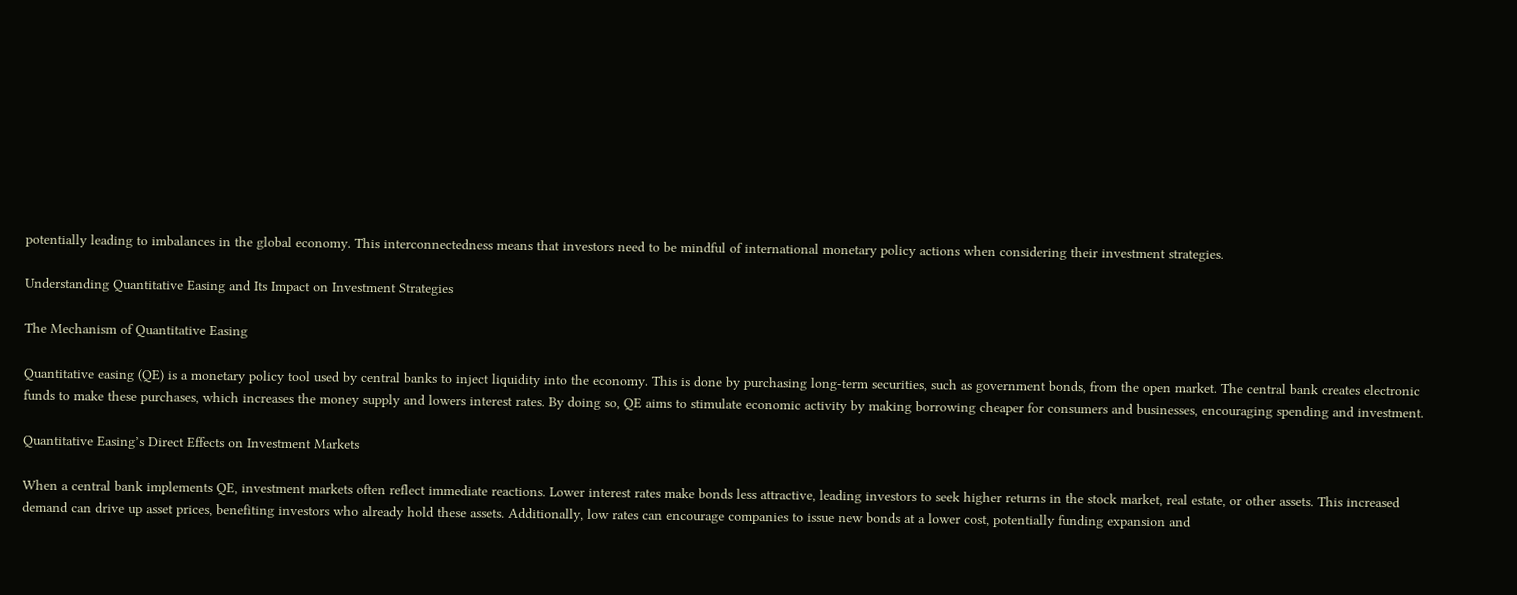potentially leading to imbalances in the global economy. This interconnectedness means that investors need to be mindful of international monetary policy actions when considering their investment strategies.

Understanding Quantitative Easing and Its Impact on Investment Strategies

The Mechanism of Quantitative Easing

Quantitative easing (QE) is a monetary policy tool used by central banks to inject liquidity into the economy. This is done by purchasing long-term securities, such as government bonds, from the open market. The central bank creates electronic funds to make these purchases, which increases the money supply and lowers interest rates. By doing so, QE aims to stimulate economic activity by making borrowing cheaper for consumers and businesses, encouraging spending and investment.

Quantitative Easing’s Direct Effects on Investment Markets

When a central bank implements QE, investment markets often reflect immediate reactions. Lower interest rates make bonds less attractive, leading investors to seek higher returns in the stock market, real estate, or other assets. This increased demand can drive up asset prices, benefiting investors who already hold these assets. Additionally, low rates can encourage companies to issue new bonds at a lower cost, potentially funding expansion and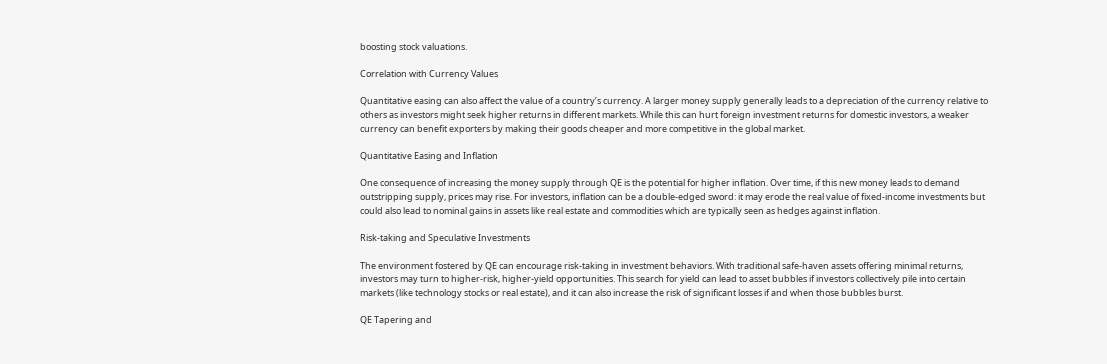boosting stock valuations.

Correlation with Currency Values

Quantitative easing can also affect the value of a country’s currency. A larger money supply generally leads to a depreciation of the currency relative to others as investors might seek higher returns in different markets. While this can hurt foreign investment returns for domestic investors, a weaker currency can benefit exporters by making their goods cheaper and more competitive in the global market.

Quantitative Easing and Inflation

One consequence of increasing the money supply through QE is the potential for higher inflation. Over time, if this new money leads to demand outstripping supply, prices may rise. For investors, inflation can be a double-edged sword: it may erode the real value of fixed-income investments but could also lead to nominal gains in assets like real estate and commodities which are typically seen as hedges against inflation.

Risk-taking and Speculative Investments

The environment fostered by QE can encourage risk-taking in investment behaviors. With traditional safe-haven assets offering minimal returns, investors may turn to higher-risk, higher-yield opportunities. This search for yield can lead to asset bubbles if investors collectively pile into certain markets (like technology stocks or real estate), and it can also increase the risk of significant losses if and when those bubbles burst.

QE Tapering and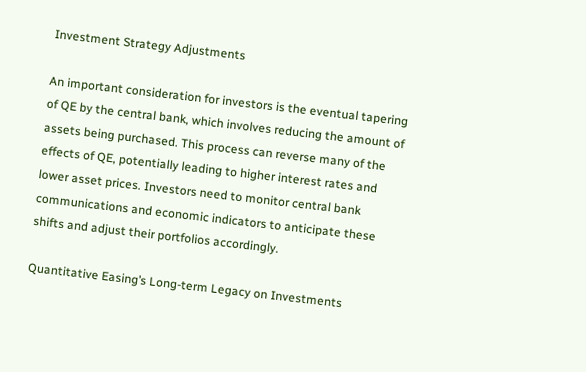Investment Strategy Adjustments

An important consideration for investors is the eventual tapering of QE by the central bank, which involves reducing the amount of assets being purchased. This process can reverse many of the effects of QE, potentially leading to higher interest rates and lower asset prices. Investors need to monitor central bank communications and economic indicators to anticipate these shifts and adjust their portfolios accordingly.

Quantitative Easing’s Long-term Legacy on Investments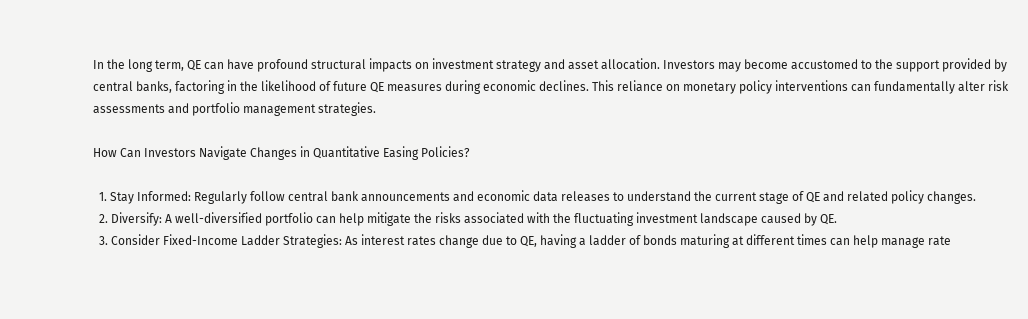In the long term, QE can have profound structural impacts on investment strategy and asset allocation. Investors may become accustomed to the support provided by central banks, factoring in the likelihood of future QE measures during economic declines. This reliance on monetary policy interventions can fundamentally alter risk assessments and portfolio management strategies.

How Can Investors Navigate Changes in Quantitative Easing Policies?

  1. Stay Informed: Regularly follow central bank announcements and economic data releases to understand the current stage of QE and related policy changes.
  2. Diversify: A well-diversified portfolio can help mitigate the risks associated with the fluctuating investment landscape caused by QE.
  3. Consider Fixed-Income Ladder Strategies: As interest rates change due to QE, having a ladder of bonds maturing at different times can help manage rate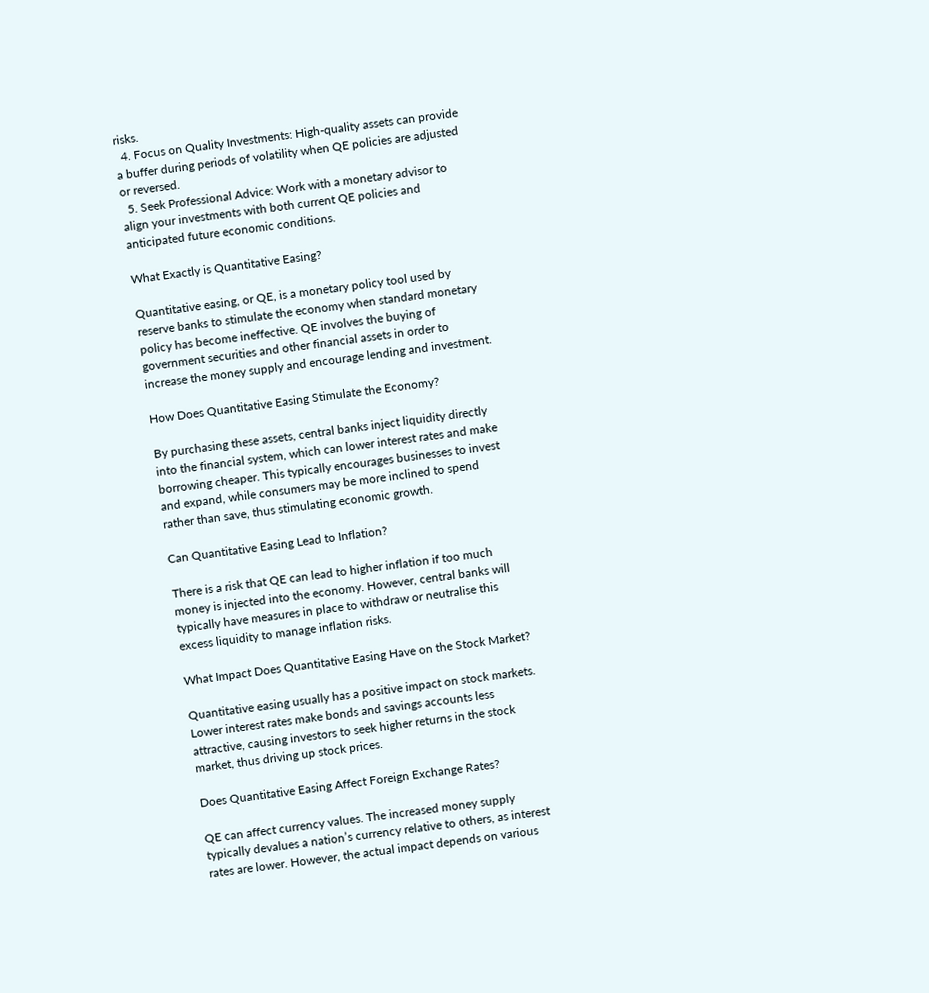risks.
  4. Focus on Quality Investments: High-quality assets can provide a buffer during periods of volatility when QE policies are adjusted or reversed.
  5. Seek Professional Advice: Work with a monetary advisor to align your investments with both current QE policies and anticipated future economic conditions.

What Exactly is Quantitative Easing?

Quantitative easing, or QE, is a monetary policy tool used by reserve banks to stimulate the economy when standard monetary policy has become ineffective. QE involves the buying of government securities and other financial assets in order to increase the money supply and encourage lending and investment.

How Does Quantitative Easing Stimulate the Economy?

By purchasing these assets, central banks inject liquidity directly into the financial system, which can lower interest rates and make borrowing cheaper. This typically encourages businesses to invest and expand, while consumers may be more inclined to spend rather than save, thus stimulating economic growth.

Can Quantitative Easing Lead to Inflation?

There is a risk that QE can lead to higher inflation if too much money is injected into the economy. However, central banks will typically have measures in place to withdraw or neutralise this excess liquidity to manage inflation risks.

What Impact Does Quantitative Easing Have on the Stock Market?

Quantitative easing usually has a positive impact on stock markets. Lower interest rates make bonds and savings accounts less attractive, causing investors to seek higher returns in the stock market, thus driving up stock prices.

Does Quantitative Easing Affect Foreign Exchange Rates?

QE can affect currency values. The increased money supply typically devalues a nation’s currency relative to others, as interest rates are lower. However, the actual impact depends on various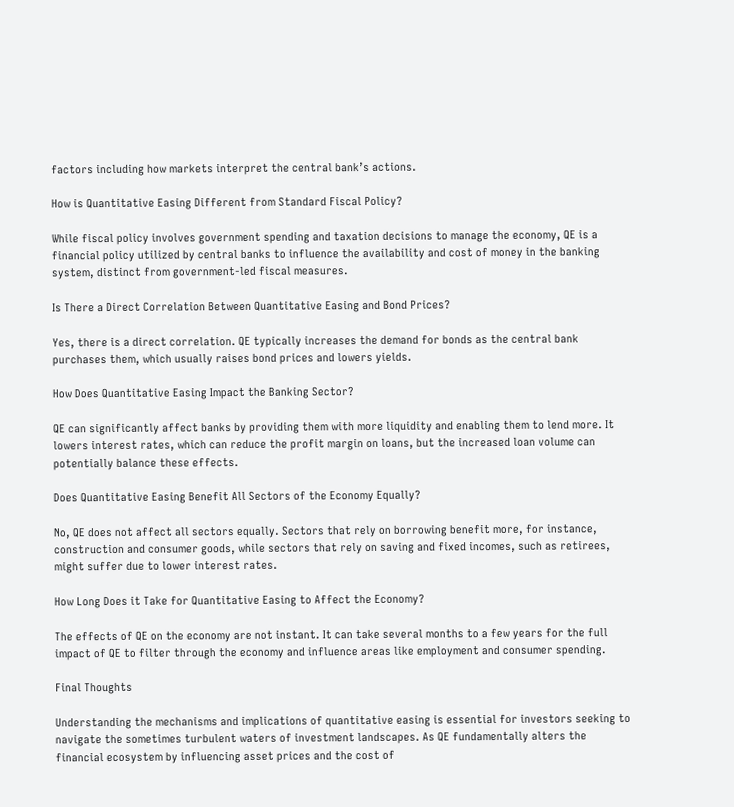factors including how markets interpret the central bank’s actions.

How is Quantitative Easing Different from Standard Fiscal Policy?

While fiscal policy involves government spending and taxation decisions to manage the economy, QE is a financial policy utilized by central banks to influence the availability and cost of money in the banking system, distinct from government-led fiscal measures.

Is There a Direct Correlation Between Quantitative Easing and Bond Prices?

Yes, there is a direct correlation. QE typically increases the demand for bonds as the central bank purchases them, which usually raises bond prices and lowers yields.

How Does Quantitative Easing Impact the Banking Sector?

QE can significantly affect banks by providing them with more liquidity and enabling them to lend more. It lowers interest rates, which can reduce the profit margin on loans, but the increased loan volume can potentially balance these effects.

Does Quantitative Easing Benefit All Sectors of the Economy Equally?

No, QE does not affect all sectors equally. Sectors that rely on borrowing benefit more, for instance, construction and consumer goods, while sectors that rely on saving and fixed incomes, such as retirees, might suffer due to lower interest rates.

How Long Does it Take for Quantitative Easing to Affect the Economy?

The effects of QE on the economy are not instant. It can take several months to a few years for the full impact of QE to filter through the economy and influence areas like employment and consumer spending.

Final Thoughts

Understanding the mechanisms and implications of quantitative easing is essential for investors seeking to navigate the sometimes turbulent waters of investment landscapes. As QE fundamentally alters the financial ecosystem by influencing asset prices and the cost of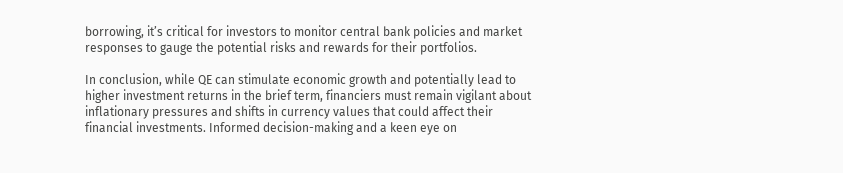borrowing, it’s critical for investors to monitor central bank policies and market responses to gauge the potential risks and rewards for their portfolios.

In conclusion, while QE can stimulate economic growth and potentially lead to higher investment returns in the brief term, financiers must remain vigilant about inflationary pressures and shifts in currency values that could affect their financial investments. Informed decision-making and a keen eye on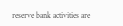reserve bank activities are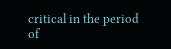critical in the period of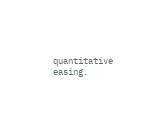quantitative easing.